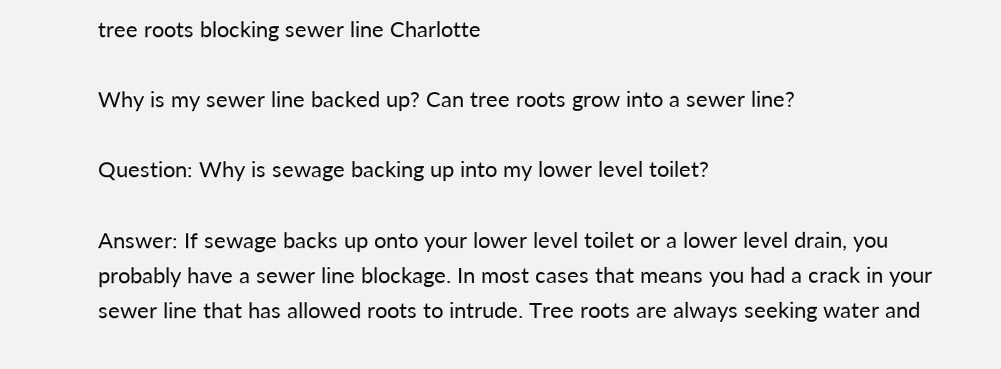tree roots blocking sewer line Charlotte

Why is my sewer line backed up? Can tree roots grow into a sewer line?

Question: Why is sewage backing up into my lower level toilet?

Answer: If sewage backs up onto your lower level toilet or a lower level drain, you probably have a sewer line blockage. In most cases that means you had a crack in your sewer line that has allowed roots to intrude. Tree roots are always seeking water and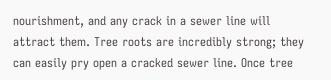nourishment, and any crack in a sewer line will attract them. Tree roots are incredibly strong; they can easily pry open a cracked sewer line. Once tree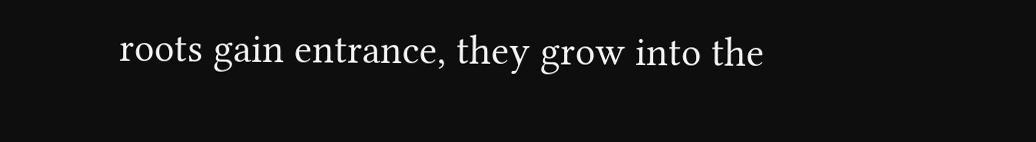roots gain entrance, they grow into the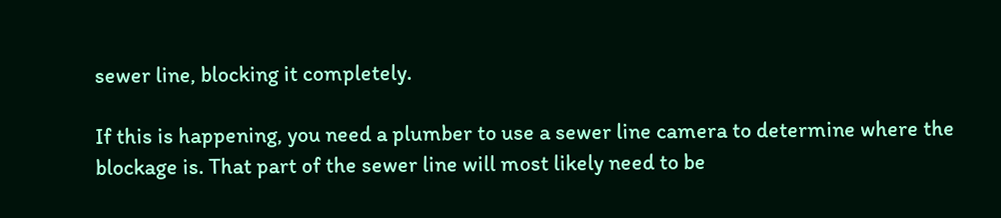sewer line, blocking it completely.

If this is happening, you need a plumber to use a sewer line camera to determine where the blockage is. That part of the sewer line will most likely need to be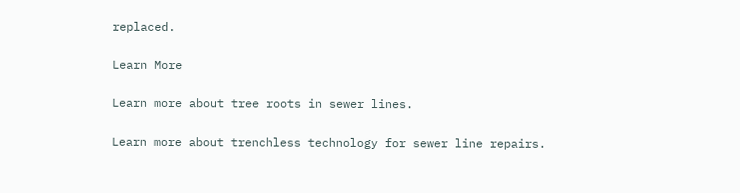replaced.

Learn More

Learn more about tree roots in sewer lines.

Learn more about trenchless technology for sewer line repairs.